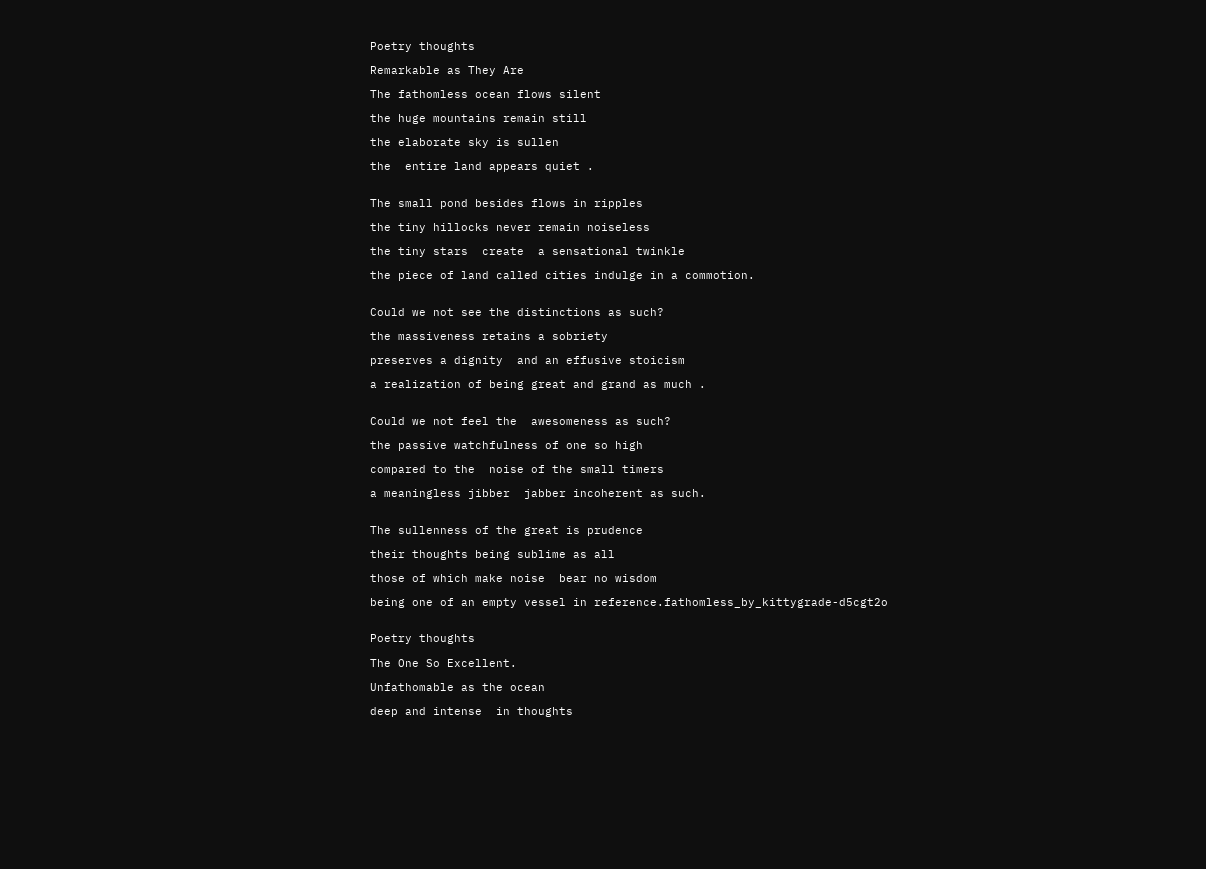Poetry thoughts

Remarkable as They Are

The fathomless ocean flows silent

the huge mountains remain still

the elaborate sky is sullen

the  entire land appears quiet .


The small pond besides flows in ripples

the tiny hillocks never remain noiseless

the tiny stars  create  a sensational twinkle

the piece of land called cities indulge in a commotion.


Could we not see the distinctions as such?

the massiveness retains a sobriety

preserves a dignity  and an effusive stoicism

a realization of being great and grand as much .


Could we not feel the  awesomeness as such?

the passive watchfulness of one so high

compared to the  noise of the small timers

a meaningless jibber  jabber incoherent as such.


The sullenness of the great is prudence

their thoughts being sublime as all

those of which make noise  bear no wisdom

being one of an empty vessel in reference.fathomless_by_kittygrade-d5cgt2o


Poetry thoughts

The One So Excellent.

Unfathomable as the ocean

deep and intense  in thoughts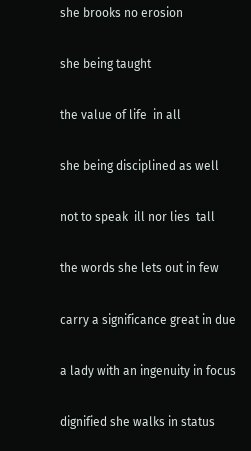she brooks no erosion

she being taught

the value of life  in all

she being disciplined as well

not to speak  ill nor lies  tall

the words she lets out in few

carry a significance great in due

a lady with an ingenuity in focus

dignified she walks in status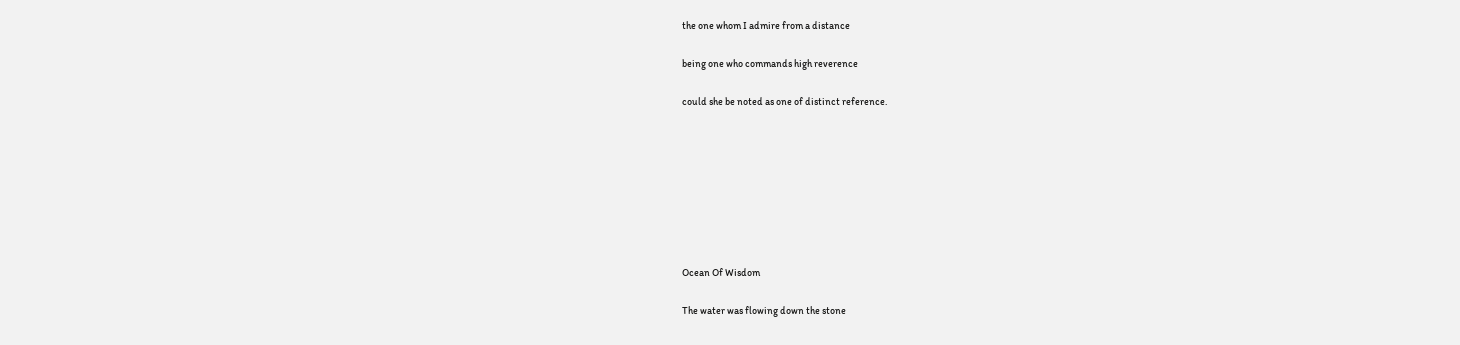the one whom I admire from a distance

being one who commands high reverence

could she be noted as one of distinct reference.








Ocean Of Wisdom

The water was flowing down the stone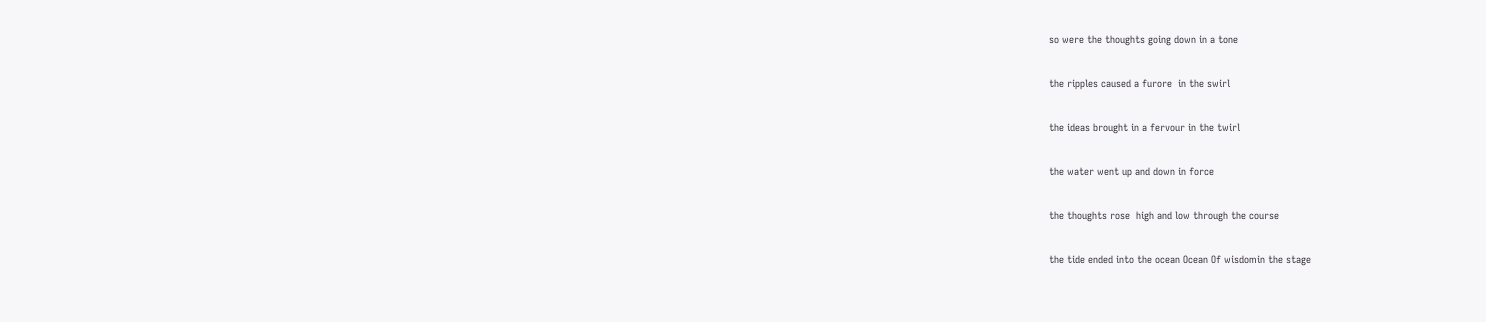so were the thoughts going down in a tone

the ripples caused a furore  in the swirl

the ideas brought in a fervour in the twirl

the water went up and down in force

the thoughts rose  high and low through the course

the tide ended into the ocean Ocean Of wisdomin the stage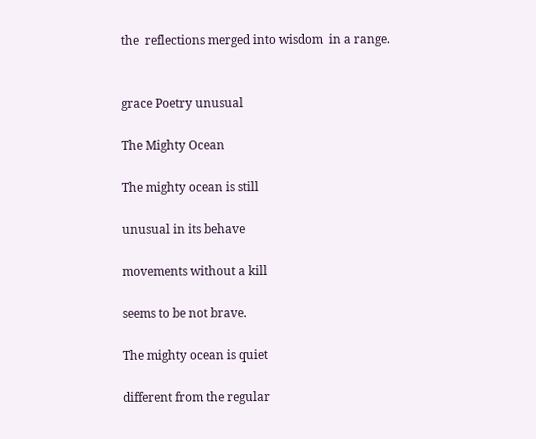the  reflections merged into wisdom  in a range.


grace Poetry unusual

The Mighty Ocean

The mighty ocean is still

unusual in its behave

movements without a kill

seems to be not brave.

The mighty ocean is quiet

different from the regular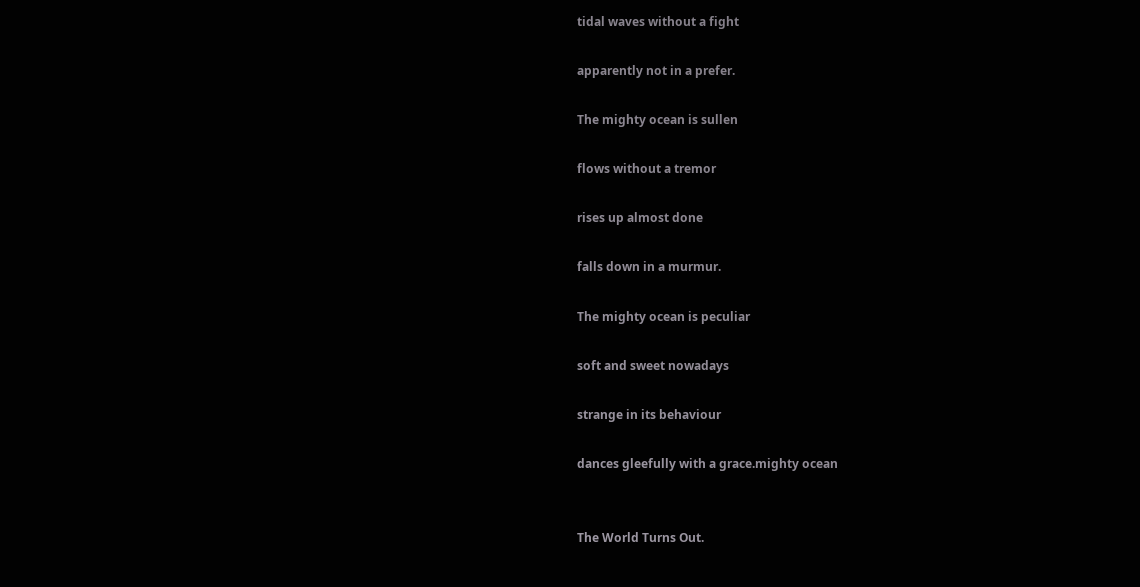tidal waves without a fight

apparently not in a prefer.

The mighty ocean is sullen

flows without a tremor

rises up almost done

falls down in a murmur.

The mighty ocean is peculiar

soft and sweet nowadays

strange in its behaviour

dances gleefully with a grace.mighty ocean


The World Turns Out.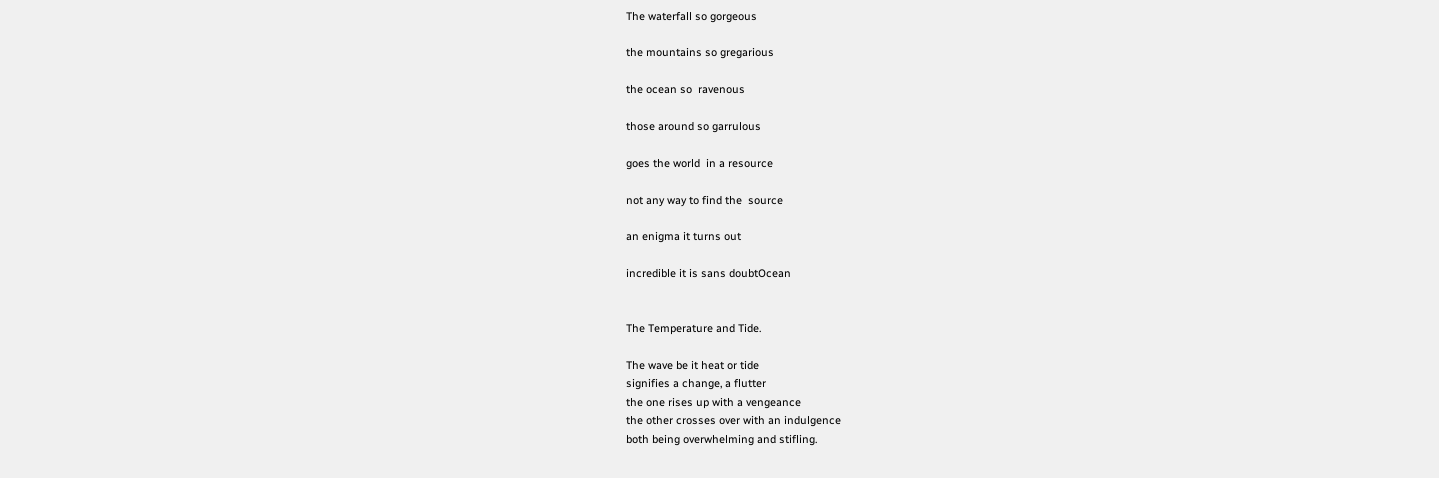The waterfall so gorgeous

the mountains so gregarious

the ocean so  ravenous

those around so garrulous

goes the world  in a resource

not any way to find the  source

an enigma it turns out

incredible it is sans doubtOcean


The Temperature and Tide.

The wave be it heat or tide
signifies a change, a flutter
the one rises up with a vengeance
the other crosses over with an indulgence
both being overwhelming and stifling.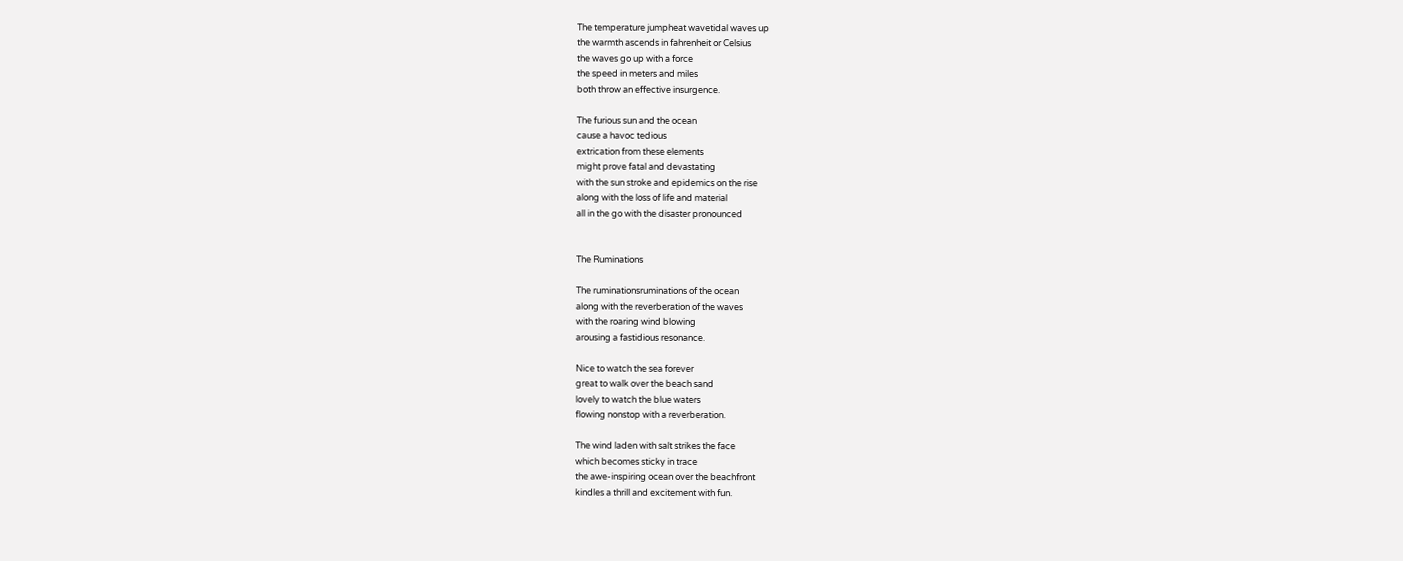The temperature jumpheat wavetidal waves up
the warmth ascends in fahrenheit or Celsius
the waves go up with a force
the speed in meters and miles
both throw an effective insurgence.

The furious sun and the ocean
cause a havoc tedious
extrication from these elements
might prove fatal and devastating
with the sun stroke and epidemics on the rise
along with the loss of life and material
all in the go with the disaster pronounced


The Ruminations

The ruminationsruminations of the ocean
along with the reverberation of the waves
with the roaring wind blowing
arousing a fastidious resonance.

Nice to watch the sea forever
great to walk over the beach sand
lovely to watch the blue waters
flowing nonstop with a reverberation.

The wind laden with salt strikes the face
which becomes sticky in trace
the awe-inspiring ocean over the beachfront
kindles a thrill and excitement with fun.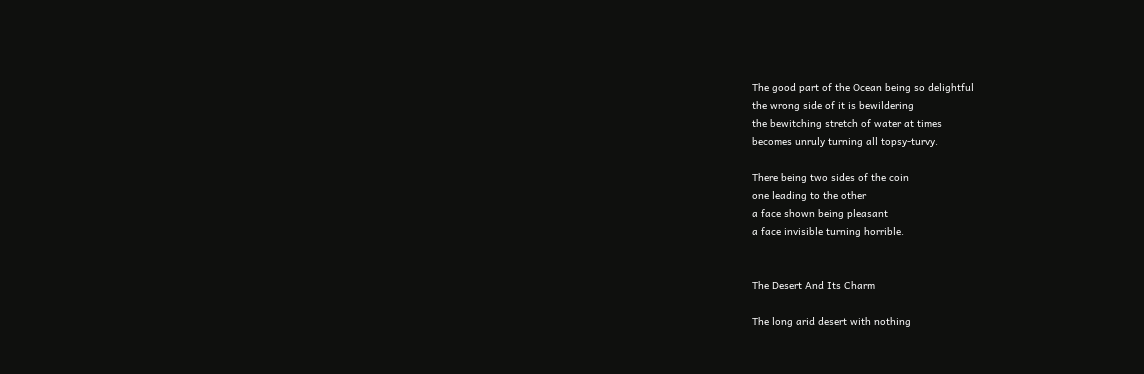The good part of the Ocean being so delightful
the wrong side of it is bewildering
the bewitching stretch of water at times
becomes unruly turning all topsy-turvy.

There being two sides of the coin
one leading to the other
a face shown being pleasant
a face invisible turning horrible.


The Desert And Its Charm

The long arid desert with nothing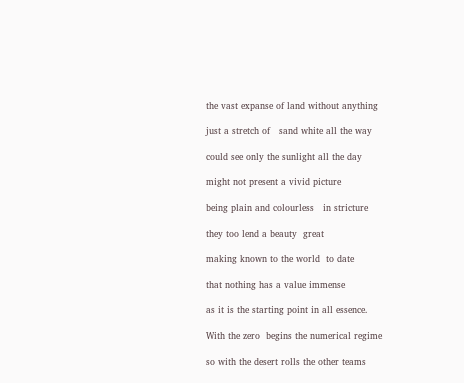the vast expanse of land without anything

just a stretch of   sand white all the way

could see only the sunlight all the day

might not present a vivid picture

being plain and colourless   in stricture

they too lend a beauty  great

making known to the world  to date

that nothing has a value immense

as it is the starting point in all essence.

With the zero  begins the numerical regime

so with the desert rolls the other teams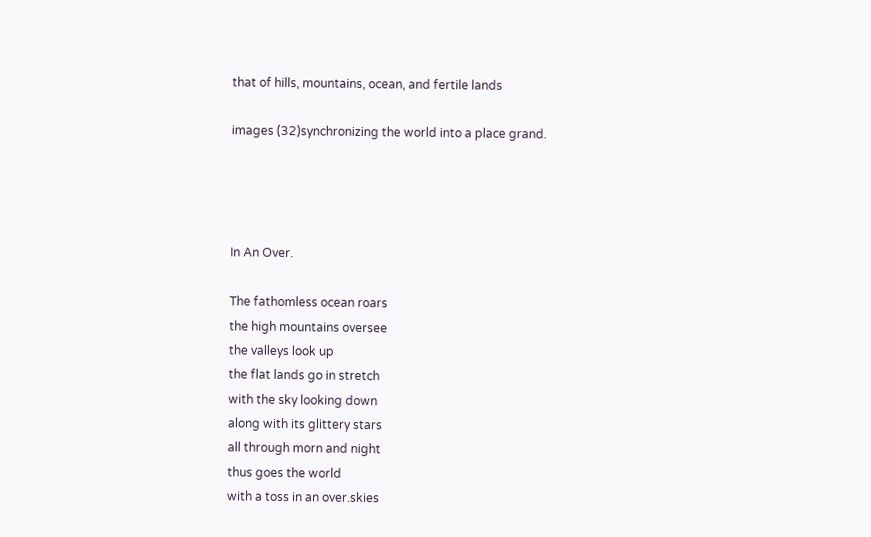that of hills, mountains, ocean, and fertile lands

images (32)synchronizing the world into a place grand.




In An Over.

The fathomless ocean roars
the high mountains oversee
the valleys look up
the flat lands go in stretch
with the sky looking down
along with its glittery stars
all through morn and night
thus goes the world
with a toss in an over.skies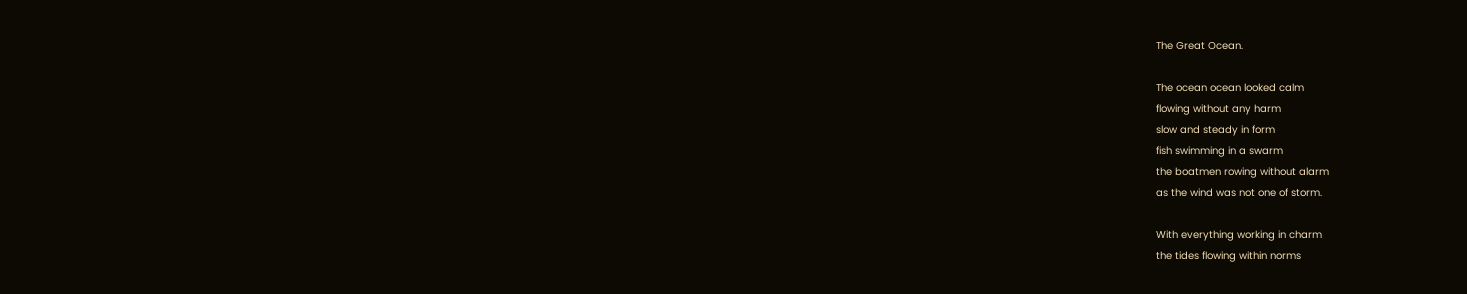The Great Ocean.

The ocean ocean looked calm
flowing without any harm
slow and steady in form
fish swimming in a swarm
the boatmen rowing without alarm
as the wind was not one of storm.

With everything working in charm
the tides flowing within norms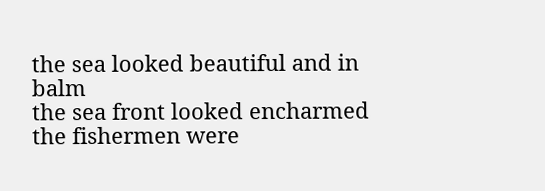the sea looked beautiful and in balm
the sea front looked encharmed
the fishermen were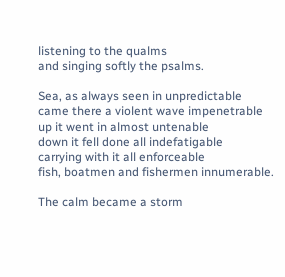listening to the qualms
and singing softly the psalms.

Sea, as always seen in unpredictable
came there a violent wave impenetrable
up it went in almost untenable
down it fell done all indefatigable
carrying with it all enforceable
fish, boatmen and fishermen innumerable.

The calm became a storm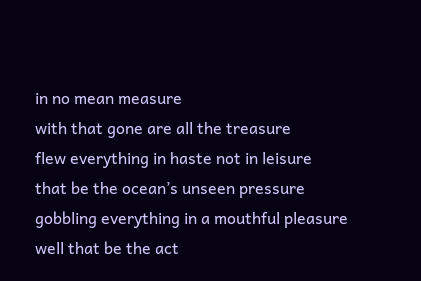in no mean measure
with that gone are all the treasure
flew everything in haste not in leisure
that be the ocean’s unseen pressure
gobbling everything in a mouthful pleasure
well that be the act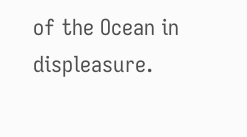of the Ocean in displeasure.